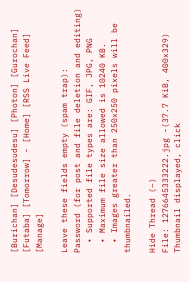[Burichan] [Desudesudesu] [Photon] [Gurochan] [Futaba] [Tomorrow] - [Home] [RSS Live Feed] [Manage]

Leave these fields empty (spam trap):
Password (for post and file deletion and editing)
  • Supported file types are: GIF, JPG, PNG
  • Maximum file size allowed is 10240 KB.
  • Images greater than 250x250 pixels will be thumbnailed.

Hide Thread (−)
File: 1276645333222.jpg -(37.7 KiB, 400x329) Thumbnail displayed, click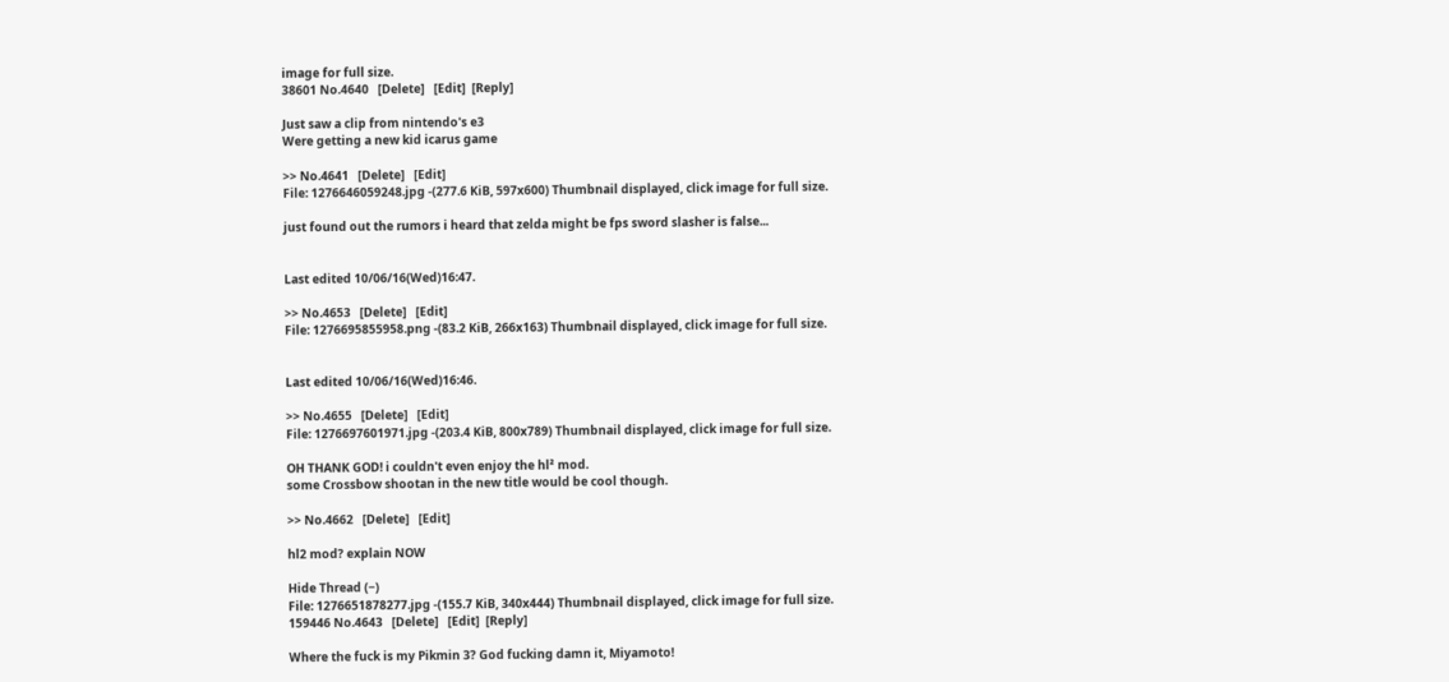image for full size.
38601 No.4640   [Delete]   [Edit]  [Reply]

Just saw a clip from nintendo's e3
Were getting a new kid icarus game

>> No.4641   [Delete]   [Edit]
File: 1276646059248.jpg -(277.6 KiB, 597x600) Thumbnail displayed, click image for full size.

just found out the rumors i heard that zelda might be fps sword slasher is false...


Last edited 10/06/16(Wed)16:47.

>> No.4653   [Delete]   [Edit]
File: 1276695855958.png -(83.2 KiB, 266x163) Thumbnail displayed, click image for full size.


Last edited 10/06/16(Wed)16:46.

>> No.4655   [Delete]   [Edit]
File: 1276697601971.jpg -(203.4 KiB, 800x789) Thumbnail displayed, click image for full size.

OH THANK GOD! i couldn't even enjoy the hl² mod.
some Crossbow shootan in the new title would be cool though.

>> No.4662   [Delete]   [Edit]

hl2 mod? explain NOW

Hide Thread (−)
File: 1276651878277.jpg -(155.7 KiB, 340x444) Thumbnail displayed, click image for full size.
159446 No.4643   [Delete]   [Edit]  [Reply]

Where the fuck is my Pikmin 3? God fucking damn it, Miyamoto!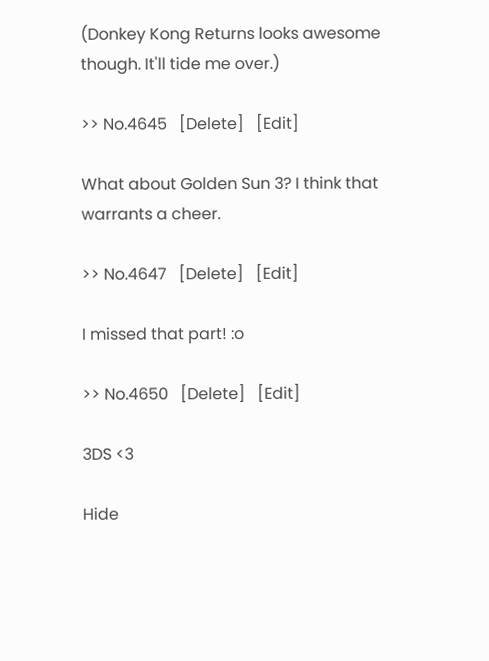(Donkey Kong Returns looks awesome though. It'll tide me over.)

>> No.4645   [Delete]   [Edit]

What about Golden Sun 3? I think that warrants a cheer.

>> No.4647   [Delete]   [Edit]

I missed that part! :o

>> No.4650   [Delete]   [Edit]

3DS <3

Hide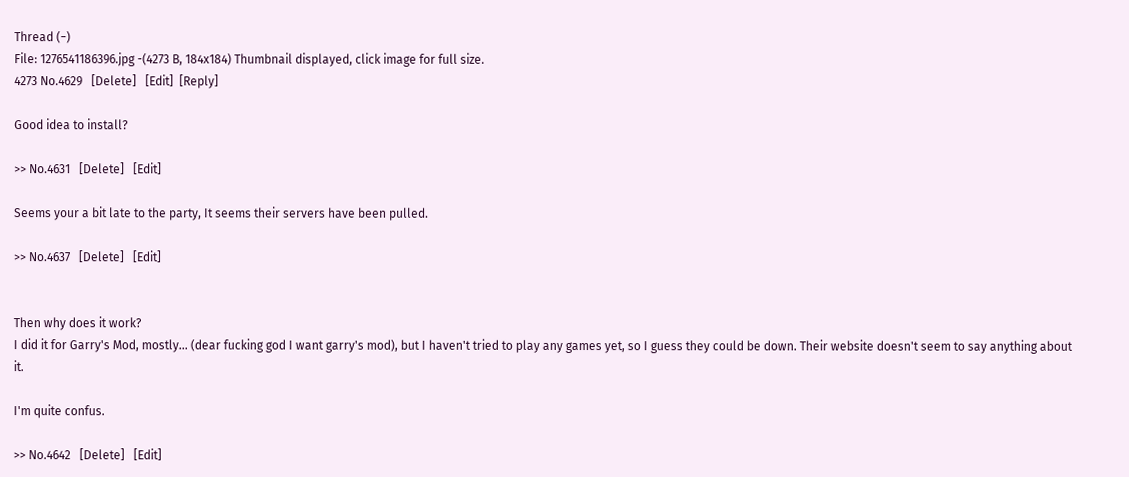Thread (−)
File: 1276541186396.jpg -(4273 B, 184x184) Thumbnail displayed, click image for full size.
4273 No.4629   [Delete]   [Edit]  [Reply]

Good idea to install?

>> No.4631   [Delete]   [Edit]

Seems your a bit late to the party, It seems their servers have been pulled.

>> No.4637   [Delete]   [Edit]


Then why does it work?
I did it for Garry's Mod, mostly... (dear fucking god I want garry's mod), but I haven't tried to play any games yet, so I guess they could be down. Their website doesn't seem to say anything about it.

I'm quite confus.

>> No.4642   [Delete]   [Edit]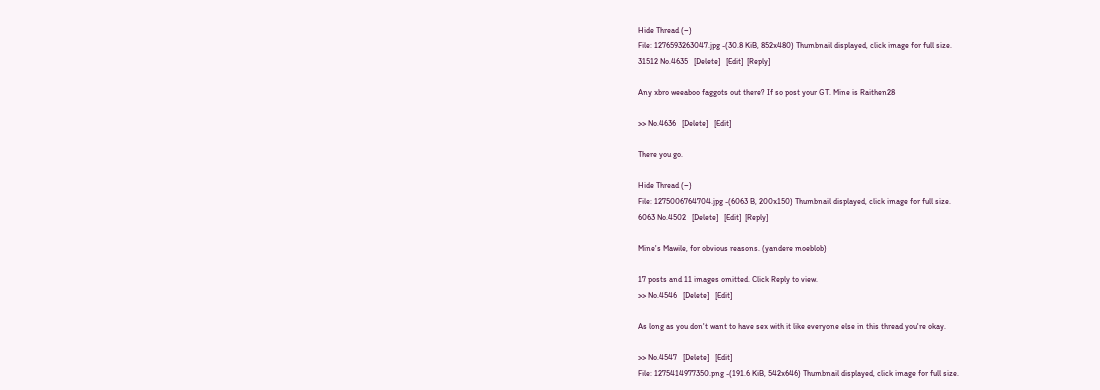Hide Thread (−)
File: 1276593263047.jpg -(30.8 KiB, 852x480) Thumbnail displayed, click image for full size.
31512 No.4635   [Delete]   [Edit]  [Reply]

Any xbro weeaboo faggots out there? If so post your GT. Mine is Raithen28

>> No.4636   [Delete]   [Edit]

There you go.

Hide Thread (−)
File: 1275006764704.jpg -(6063 B, 200x150) Thumbnail displayed, click image for full size.
6063 No.4502   [Delete]   [Edit]  [Reply]

Mine's Mawile, for obvious reasons. (yandere moeblob)

17 posts and 11 images omitted. Click Reply to view.
>> No.4546   [Delete]   [Edit]

As long as you don't want to have sex with it like everyone else in this thread you're okay.

>> No.4547   [Delete]   [Edit]
File: 1275414977350.png -(191.6 KiB, 542x646) Thumbnail displayed, click image for full size.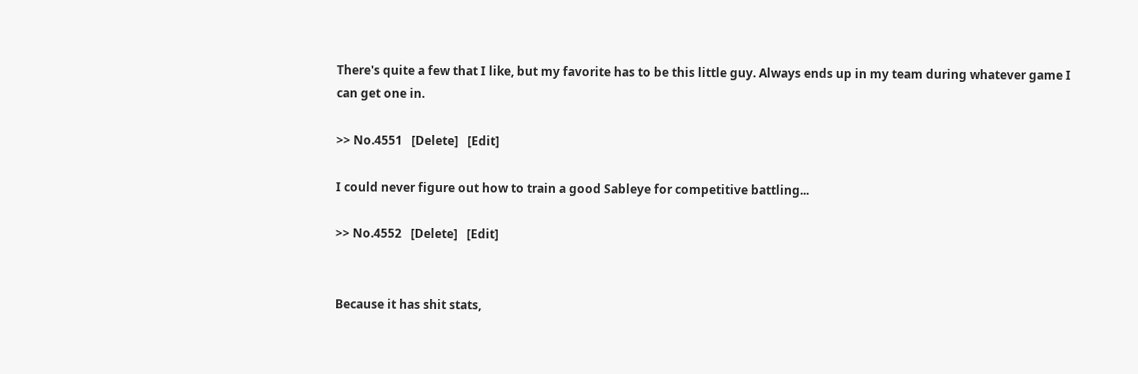There's quite a few that I like, but my favorite has to be this little guy. Always ends up in my team during whatever game I can get one in.

>> No.4551   [Delete]   [Edit]

I could never figure out how to train a good Sableye for competitive battling...

>> No.4552   [Delete]   [Edit]


Because it has shit stats,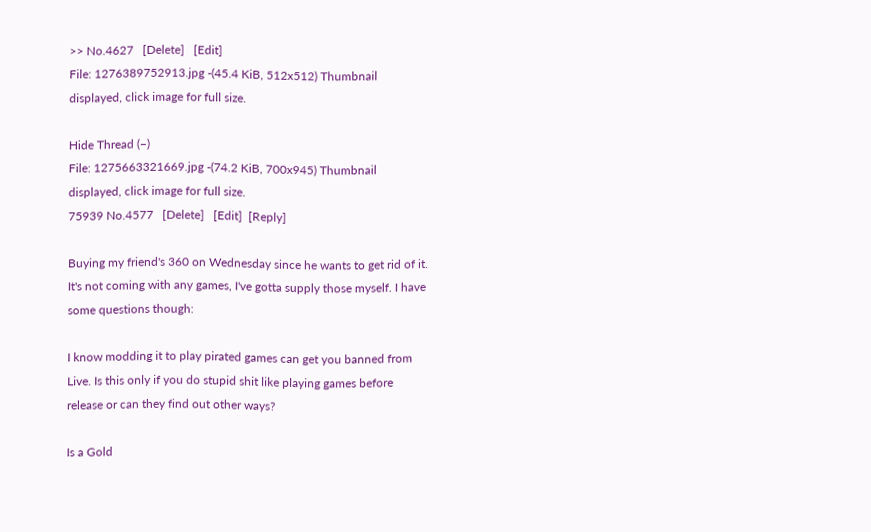>> No.4627   [Delete]   [Edit]
File: 1276389752913.jpg -(45.4 KiB, 512x512) Thumbnail displayed, click image for full size.

Hide Thread (−)
File: 1275663321669.jpg -(74.2 KiB, 700x945) Thumbnail displayed, click image for full size.
75939 No.4577   [Delete]   [Edit]  [Reply]

Buying my friend's 360 on Wednesday since he wants to get rid of it. It's not coming with any games, I've gotta supply those myself. I have some questions though:

I know modding it to play pirated games can get you banned from Live. Is this only if you do stupid shit like playing games before release or can they find out other ways?

Is a Gold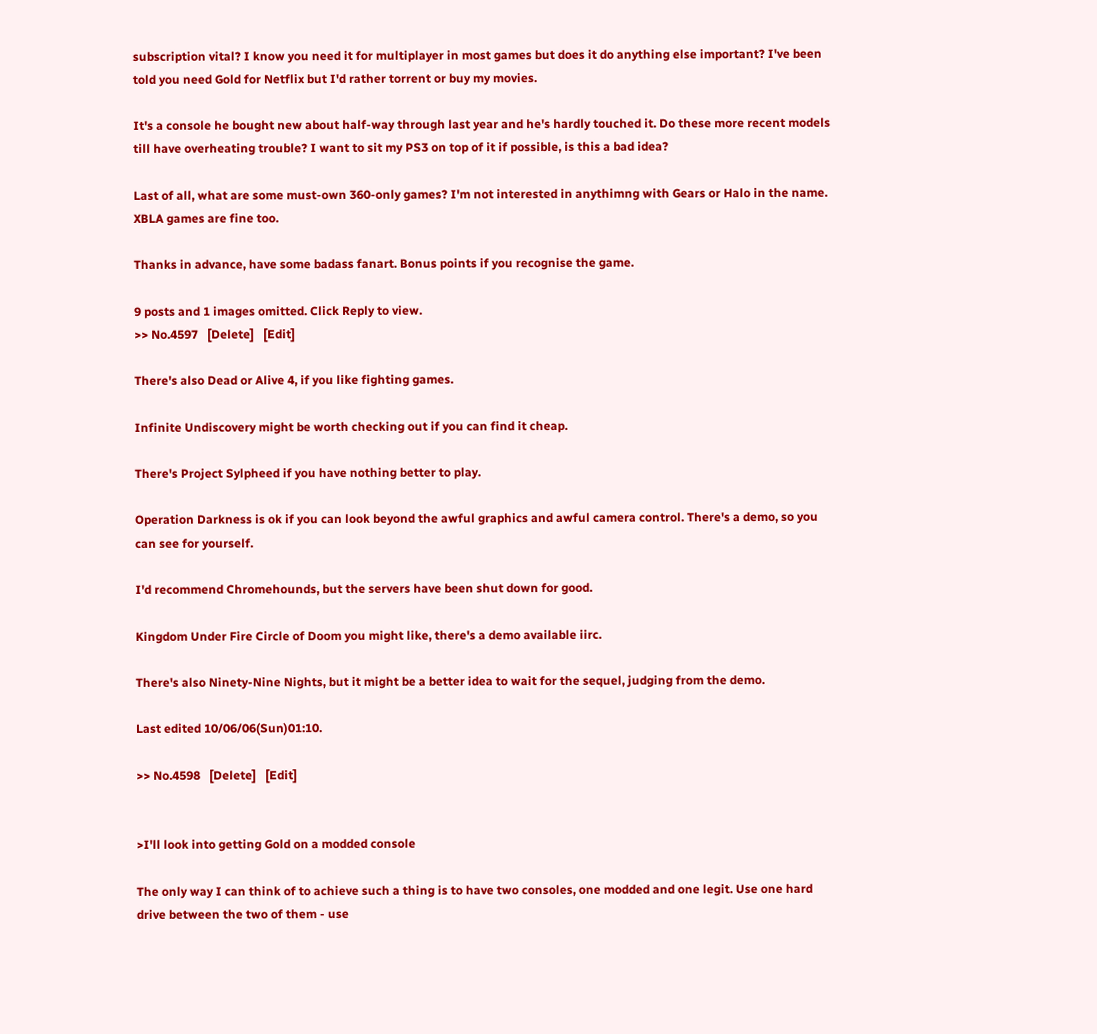subscription vital? I know you need it for multiplayer in most games but does it do anything else important? I've been told you need Gold for Netflix but I'd rather torrent or buy my movies.

It's a console he bought new about half-way through last year and he's hardly touched it. Do these more recent models till have overheating trouble? I want to sit my PS3 on top of it if possible, is this a bad idea?

Last of all, what are some must-own 360-only games? I'm not interested in anythimng with Gears or Halo in the name. XBLA games are fine too.

Thanks in advance, have some badass fanart. Bonus points if you recognise the game.

9 posts and 1 images omitted. Click Reply to view.
>> No.4597   [Delete]   [Edit]

There's also Dead or Alive 4, if you like fighting games.

Infinite Undiscovery might be worth checking out if you can find it cheap.

There's Project Sylpheed if you have nothing better to play.

Operation Darkness is ok if you can look beyond the awful graphics and awful camera control. There's a demo, so you can see for yourself.

I'd recommend Chromehounds, but the servers have been shut down for good.

Kingdom Under Fire Circle of Doom you might like, there's a demo available iirc.

There's also Ninety-Nine Nights, but it might be a better idea to wait for the sequel, judging from the demo.

Last edited 10/06/06(Sun)01:10.

>> No.4598   [Delete]   [Edit]


>I'll look into getting Gold on a modded console

The only way I can think of to achieve such a thing is to have two consoles, one modded and one legit. Use one hard drive between the two of them - use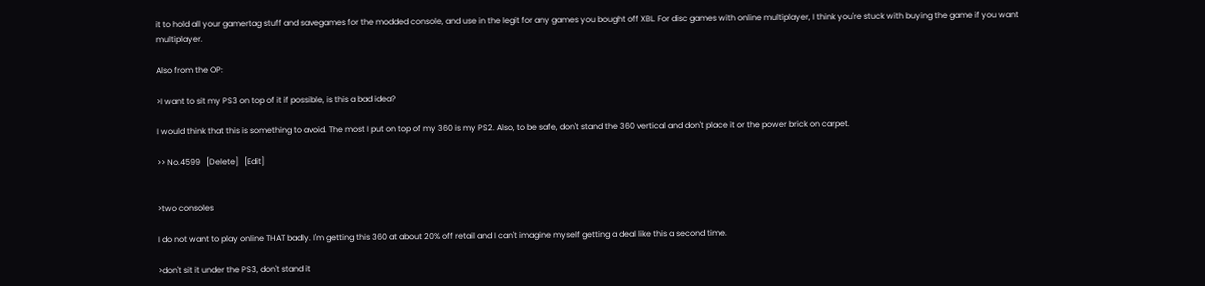it to hold all your gamertag stuff and savegames for the modded console, and use in the legit for any games you bought off XBL. For disc games with online multiplayer, I think you're stuck with buying the game if you want multiplayer.

Also from the OP:

>I want to sit my PS3 on top of it if possible, is this a bad idea?

I would think that this is something to avoid. The most I put on top of my 360 is my PS2. Also, to be safe, don't stand the 360 vertical and don't place it or the power brick on carpet.

>> No.4599   [Delete]   [Edit]


>two consoles

I do not want to play online THAT badly. I'm getting this 360 at about 20% off retail and I can't imagine myself getting a deal like this a second time.

>don't sit it under the PS3, don't stand it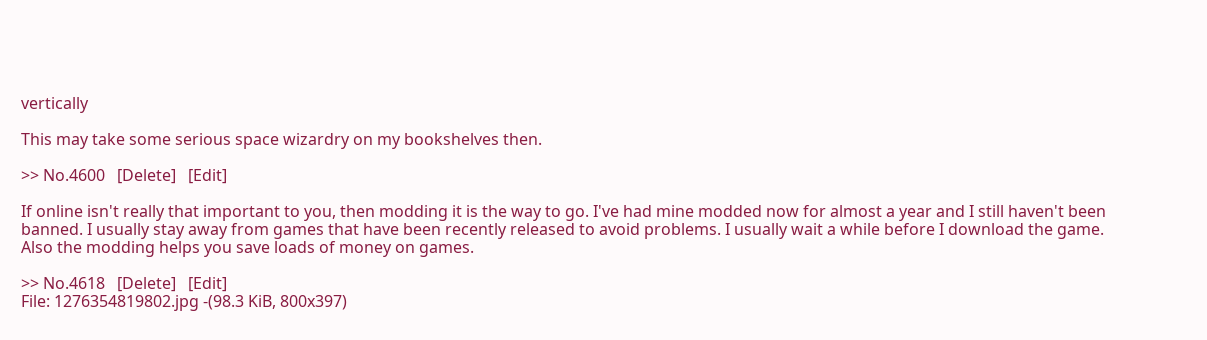vertically

This may take some serious space wizardry on my bookshelves then.

>> No.4600   [Delete]   [Edit]

If online isn't really that important to you, then modding it is the way to go. I've had mine modded now for almost a year and I still haven't been banned. I usually stay away from games that have been recently released to avoid problems. I usually wait a while before I download the game. Also the modding helps you save loads of money on games.

>> No.4618   [Delete]   [Edit]
File: 1276354819802.jpg -(98.3 KiB, 800x397)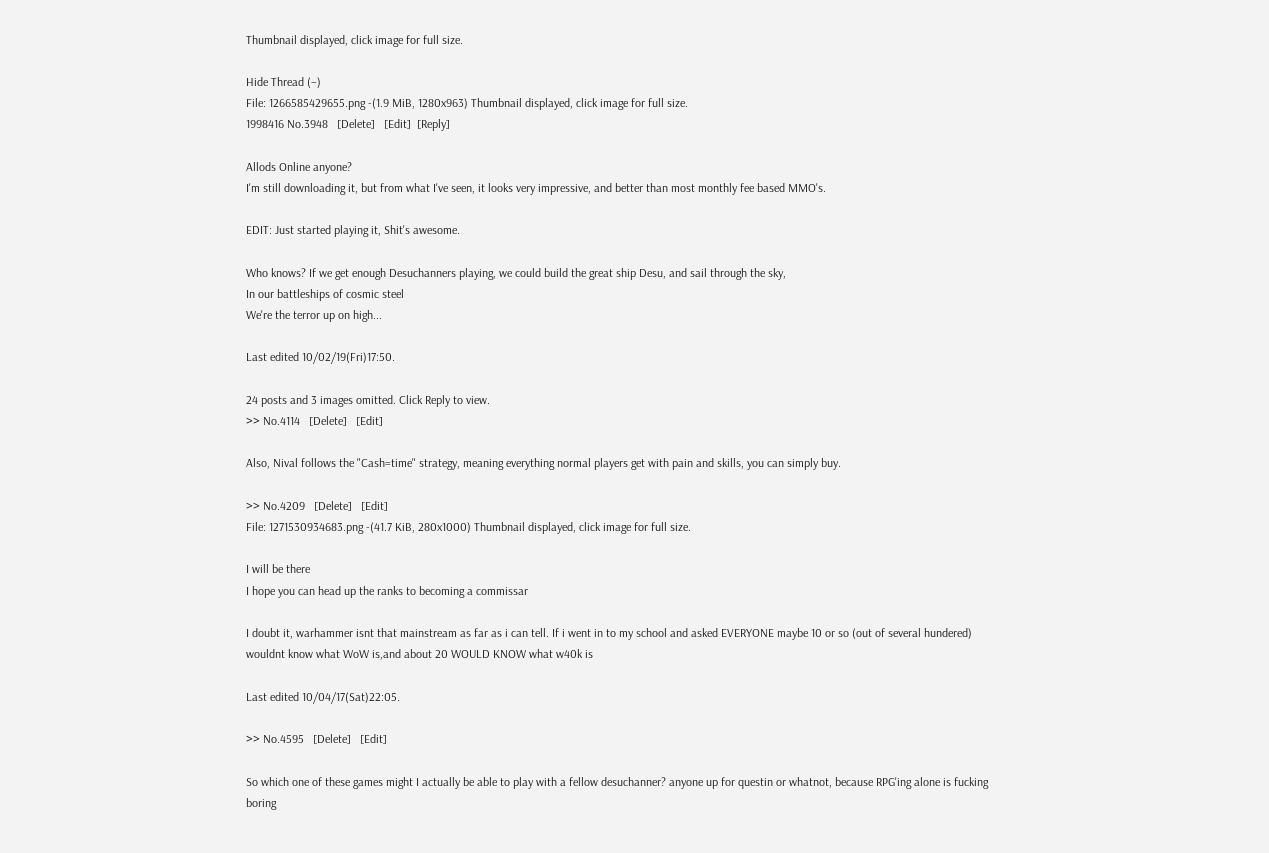Thumbnail displayed, click image for full size.

Hide Thread (−)
File: 1266585429655.png -(1.9 MiB, 1280x963) Thumbnail displayed, click image for full size.
1998416 No.3948   [Delete]   [Edit]  [Reply]

Allods Online anyone?
I'm still downloading it, but from what I've seen, it looks very impressive, and better than most monthly fee based MMO's.

EDIT: Just started playing it, Shit's awesome.

Who knows? If we get enough Desuchanners playing, we could build the great ship Desu, and sail through the sky,
In our battleships of cosmic steel
We're the terror up on high...

Last edited 10/02/19(Fri)17:50.

24 posts and 3 images omitted. Click Reply to view.
>> No.4114   [Delete]   [Edit]

Also, Nival follows the "Cash=time" strategy, meaning everything normal players get with pain and skills, you can simply buy.

>> No.4209   [Delete]   [Edit]
File: 1271530934683.png -(41.7 KiB, 280x1000) Thumbnail displayed, click image for full size.

I will be there
I hope you can head up the ranks to becoming a commissar

I doubt it, warhammer isnt that mainstream as far as i can tell. If i went in to my school and asked EVERYONE maybe 10 or so (out of several hundered) wouldnt know what WoW is,and about 20 WOULD KNOW what w40k is

Last edited 10/04/17(Sat)22:05.

>> No.4595   [Delete]   [Edit]

So which one of these games might I actually be able to play with a fellow desuchanner? anyone up for questin or whatnot, because RPG'ing alone is fucking boring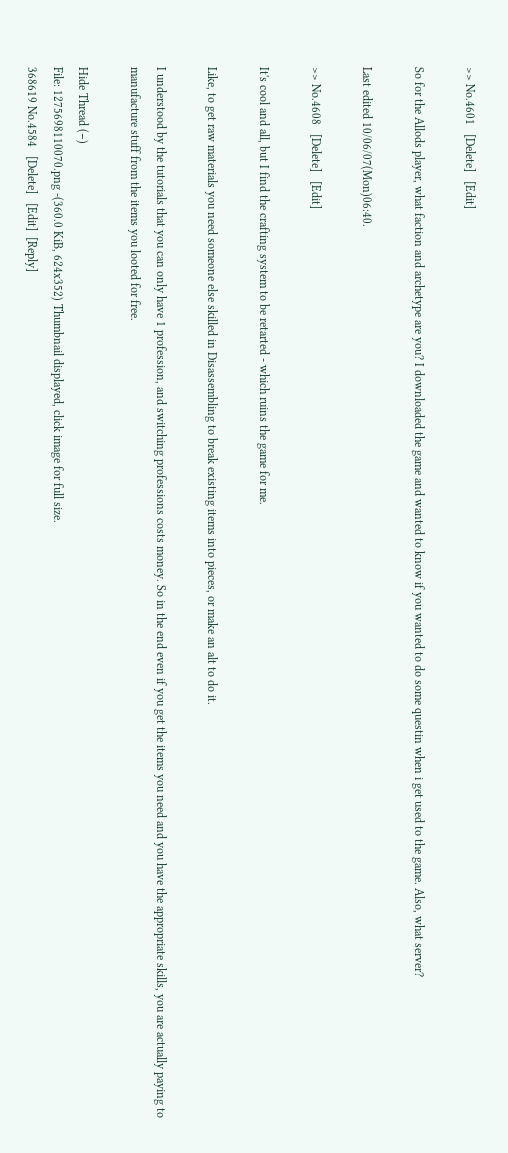>> No.4601   [Delete]   [Edit]

So for the Allods player, what faction and archetype are you? I downloaded the game and wanted to know if you wanted to do some questin when i get used to the game. Also, what server?

Last edited 10/06/07(Mon)06:40.

>> No.4608   [Delete]   [Edit]

It's cool and all, but I find the crafting system to be retarted - which ruins the game for me.

Like, to get raw materials you need someone else skilled in Disassembling to break existing items into pieces, or make an alt to do it.

I understood by the tutorials that you can only have 1 profession, and switching professions costs money. So in the end even if you get the items you need and you have the appropriate skills, you are actually paying to manufacture stuff from the items you looted for free.

Hide Thread (−)
File: 1275698110070.png -(360.0 KiB, 624x352) Thumbnail displayed, click image for full size.
368619 No.4584   [Delete]   [Edit]  [Reply]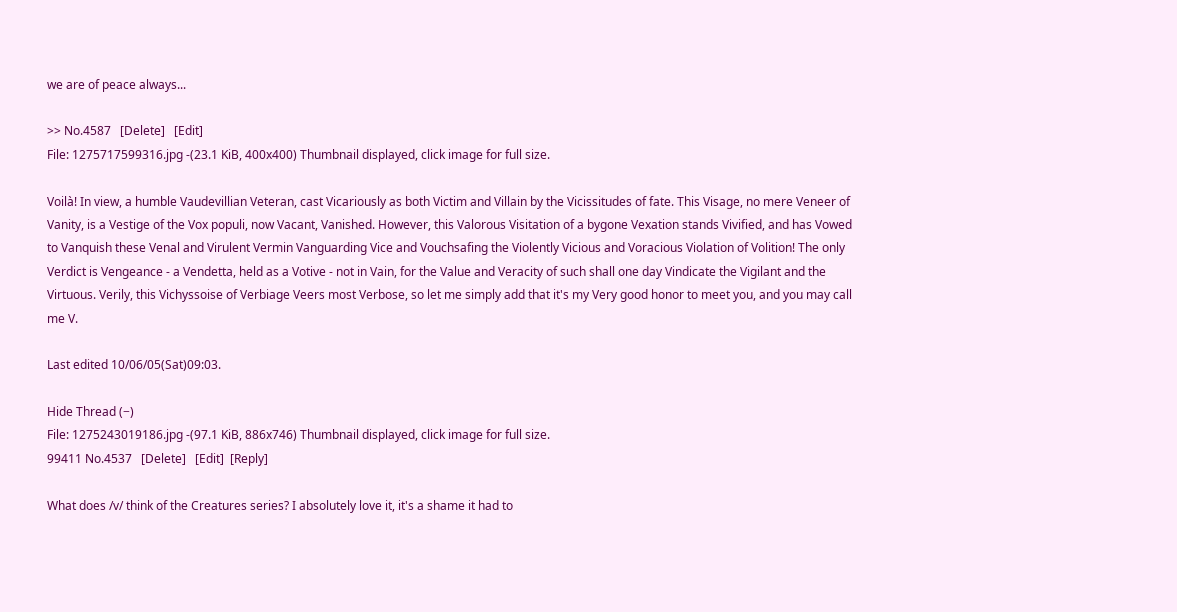we are of peace always...

>> No.4587   [Delete]   [Edit]
File: 1275717599316.jpg -(23.1 KiB, 400x400) Thumbnail displayed, click image for full size.

Voilà! In view, a humble Vaudevillian Veteran, cast Vicariously as both Victim and Villain by the Vicissitudes of fate. This Visage, no mere Veneer of Vanity, is a Vestige of the Vox populi, now Vacant, Vanished. However, this Valorous Visitation of a bygone Vexation stands Vivified, and has Vowed to Vanquish these Venal and Virulent Vermin Vanguarding Vice and Vouchsafing the Violently Vicious and Voracious Violation of Volition! The only Verdict is Vengeance - a Vendetta, held as a Votive - not in Vain, for the Value and Veracity of such shall one day Vindicate the Vigilant and the Virtuous. Verily, this Vichyssoise of Verbiage Veers most Verbose, so let me simply add that it's my Very good honor to meet you, and you may call me V.

Last edited 10/06/05(Sat)09:03.

Hide Thread (−)
File: 1275243019186.jpg -(97.1 KiB, 886x746) Thumbnail displayed, click image for full size.
99411 No.4537   [Delete]   [Edit]  [Reply]

What does /v/ think of the Creatures series? I absolutely love it, it's a shame it had to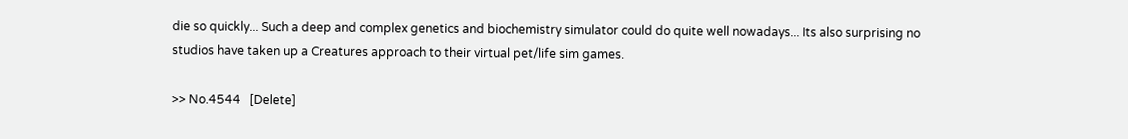die so quickly... Such a deep and complex genetics and biochemistry simulator could do quite well nowadays... Its also surprising no studios have taken up a Creatures approach to their virtual pet/life sim games.

>> No.4544   [Delete]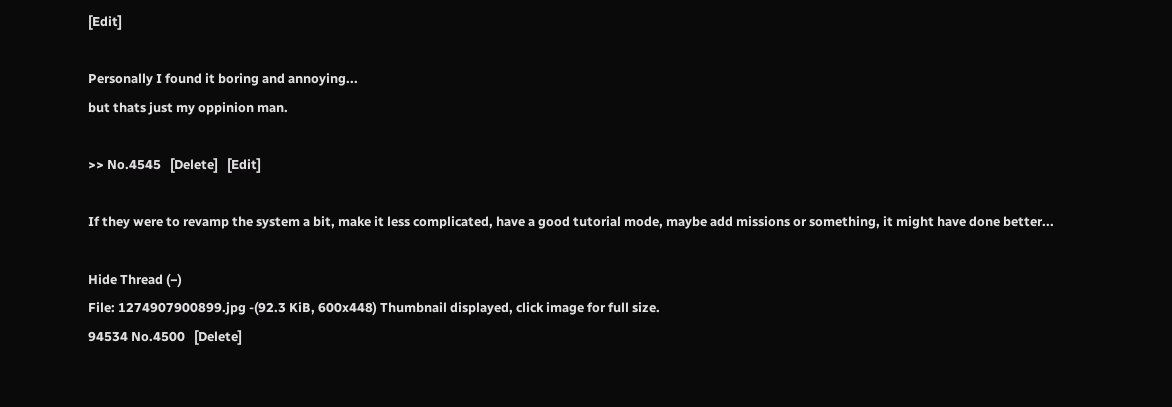[Edit]

Personally I found it boring and annoying...
but thats just my oppinion man.

>> No.4545   [Delete]   [Edit]

If they were to revamp the system a bit, make it less complicated, have a good tutorial mode, maybe add missions or something, it might have done better...

Hide Thread (−)
File: 1274907900899.jpg -(92.3 KiB, 600x448) Thumbnail displayed, click image for full size.
94534 No.4500   [Delete]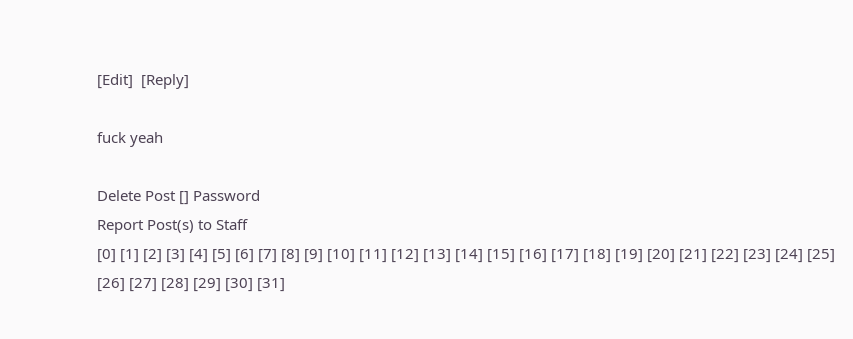[Edit]  [Reply]

fuck yeah

Delete Post [] Password
Report Post(s) to Staff
[0] [1] [2] [3] [4] [5] [6] [7] [8] [9] [10] [11] [12] [13] [14] [15] [16] [17] [18] [19] [20] [21] [22] [23] [24] [25] [26] [27] [28] [29] [30] [31]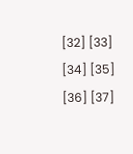[32] [33] [34] [35] [36] [37]